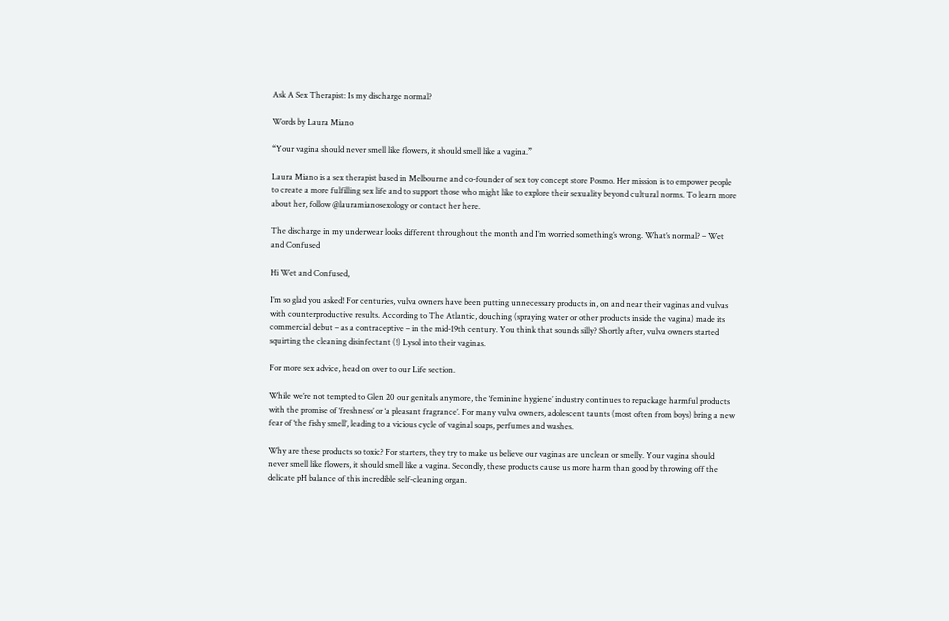Ask A Sex Therapist: Is my discharge normal?

Words by Laura Miano

“Your vagina should never smell like flowers, it should smell like a vagina.”

Laura Miano is a sex therapist based in Melbourne and co-founder of sex toy concept store Posmo. Her mission is to empower people to create a more fulfilling sex life and to support those who might like to explore their sexuality beyond cultural norms. To learn more about her, follow @lauramianosexology or contact her here.

The discharge in my underwear looks different throughout the month and I’m worried something’s wrong. What’s normal? – Wet and Confused

Hi Wet and Confused,

I’m so glad you asked! For centuries, vulva owners have been putting unnecessary products in, on and near their vaginas and vulvas with counterproductive results. According to The Atlantic, douching (spraying water or other products inside the vagina) made its commercial debut – as a contraceptive – in the mid-19th century. You think that sounds silly? Shortly after, vulva owners started squirting the cleaning disinfectant (!) Lysol into their vaginas.

For more sex advice, head on over to our Life section.

While we’re not tempted to Glen 20 our genitals anymore, the ‘feminine hygiene’ industry continues to repackage harmful products with the promise of ‘freshness’ or ‘a pleasant fragrance’. For many vulva owners, adolescent taunts (most often from boys) bring a new fear of ‘the fishy smell’, leading to a vicious cycle of vaginal soaps, perfumes and washes.

Why are these products so toxic? For starters, they try to make us believe our vaginas are unclean or smelly. Your vagina should never smell like flowers, it should smell like a vagina. Secondly, these products cause us more harm than good by throwing off the delicate pH balance of this incredible self-cleaning organ.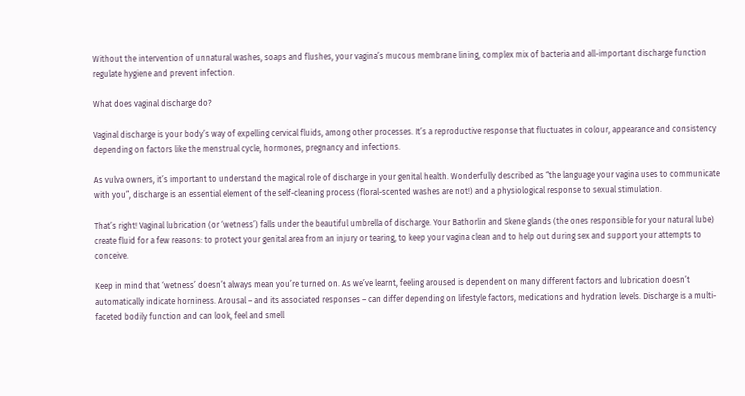Without the intervention of unnatural washes, soaps and flushes, your vagina’s mucous membrane lining, complex mix of bacteria and all-important discharge function regulate hygiene and prevent infection.

What does vaginal discharge do?

Vaginal discharge is your body’s way of expelling cervical fluids, among other processes. It’s a reproductive response that fluctuates in colour, appearance and consistency depending on factors like the menstrual cycle, hormones, pregnancy and infections.

As vulva owners, it’s important to understand the magical role of discharge in your genital health. Wonderfully described as “the language your vagina uses to communicate with you”, discharge is an essential element of the self-cleaning process (floral-scented washes are not!) and a physiological response to sexual stimulation.

That’s right! Vaginal lubrication (or ‘wetness’) falls under the beautiful umbrella of discharge. Your Bathorlin and Skene glands (the ones responsible for your natural lube) create fluid for a few reasons: to protect your genital area from an injury or tearing, to keep your vagina clean and to help out during sex and support your attempts to conceive.

Keep in mind that ‘wetness’ doesn’t always mean you’re turned on. As we’ve learnt, feeling aroused is dependent on many different factors and lubrication doesn’t automatically indicate horniness. Arousal – and its associated responses – can differ depending on lifestyle factors, medications and hydration levels. Discharge is a multi-faceted bodily function and can look, feel and smell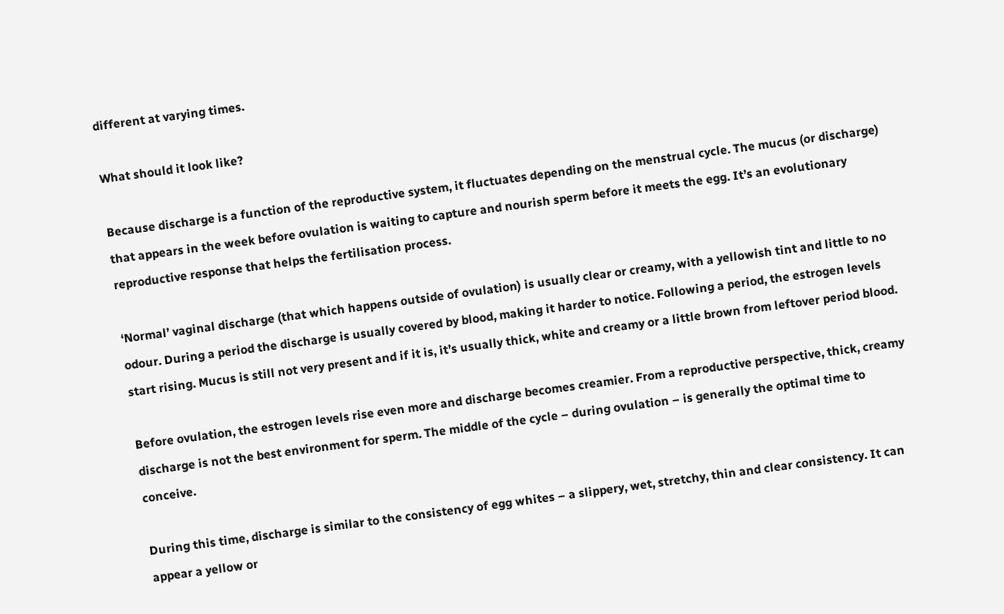different at varying times.

What should it look like?

Because discharge is a function of the reproductive system, it fluctuates depending on the menstrual cycle. The mucus (or discharge) that appears in the week before ovulation is waiting to capture and nourish sperm before it meets the egg. It’s an evolutionary reproductive response that helps the fertilisation process.

‘Normal’ vaginal discharge (that which happens outside of ovulation) is usually clear or creamy, with a yellowish tint and little to no odour. During a period the discharge is usually covered by blood, making it harder to notice. Following a period, the estrogen levels start rising. Mucus is still not very present and if it is, it’s usually thick, white and creamy or a little brown from leftover period blood.

Before ovulation, the estrogen levels rise even more and discharge becomes creamier. From a reproductive perspective, thick, creamy discharge is not the best environment for sperm. The middle of the cycle – during ovulation – is generally the optimal time to conceive.

During this time, discharge is similar to the consistency of egg whites – a slippery, wet, stretchy, thin and clear consistency. It can appear a yellow or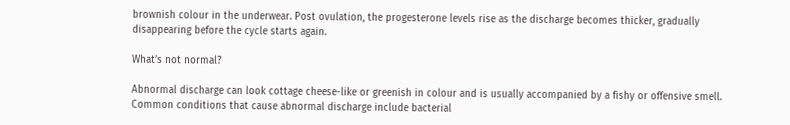brownish colour in the underwear. Post ovulation, the progesterone levels rise as the discharge becomes thicker, gradually disappearing before the cycle starts again.

What’s not normal?

Abnormal discharge can look cottage cheese-like or greenish in colour and is usually accompanied by a fishy or offensive smell. Common conditions that cause abnormal discharge include bacterial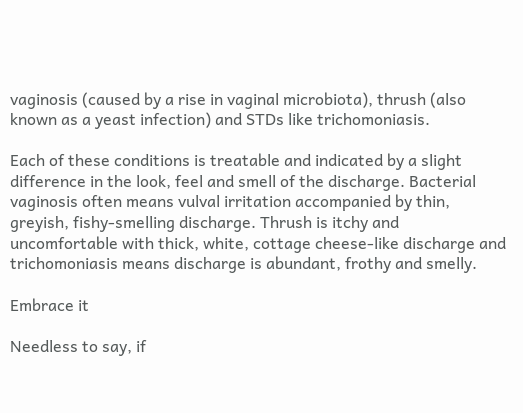vaginosis (caused by a rise in vaginal microbiota), thrush (also known as a yeast infection) and STDs like trichomoniasis.

Each of these conditions is treatable and indicated by a slight difference in the look, feel and smell of the discharge. Bacterial vaginosis often means vulval irritation accompanied by thin, greyish, fishy-smelling discharge. Thrush is itchy and uncomfortable with thick, white, cottage cheese-like discharge and trichomoniasis means discharge is abundant, frothy and smelly.

Embrace it

Needless to say, if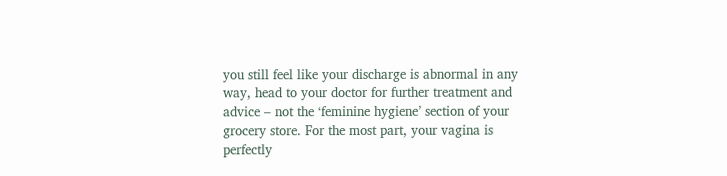you still feel like your discharge is abnormal in any way, head to your doctor for further treatment and advice – not the ‘feminine hygiene’ section of your grocery store. For the most part, your vagina is perfectly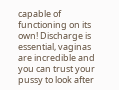capable of functioning on its own! Discharge is essential, vaginas are incredible and you can trust your pussy to look after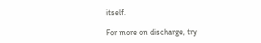itself.

For more on discharge, try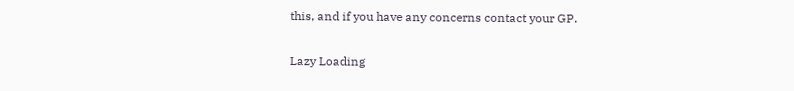this, and if you have any concerns contact your GP.

Lazy Loading